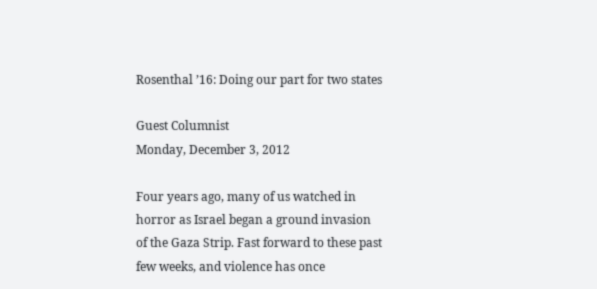Rosenthal ’16: Doing our part for two states

Guest Columnist
Monday, December 3, 2012

Four years ago, many of us watched in horror as Israel began a ground invasion of the Gaza Strip. Fast forward to these past few weeks, and violence has once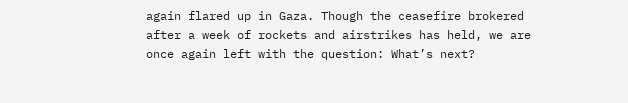again flared up in Gaza. Though the ceasefire brokered after a week of rockets and airstrikes has held, we are once again left with the question: What’s next?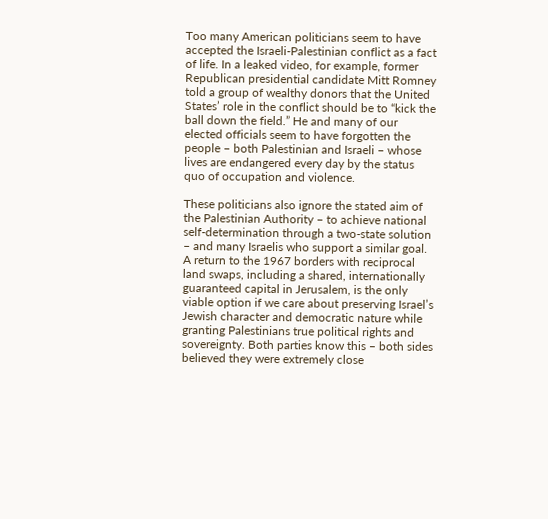Too many American politicians seem to have accepted the Israeli-Palestinian conflict as a fact of life. In a leaked video, for example, former Republican presidential candidate Mitt Romney told a group of wealthy donors that the United States’ role in the conflict should be to “kick the ball down the field.” He and many of our elected officials seem to have forgotten the people – both Palestinian and Israeli – whose lives are endangered every day by the status quo of occupation and violence.

These politicians also ignore the stated aim of the Palestinian Authority – to achieve national self-determination through a two-state solution – and many Israelis who support a similar goal. A return to the 1967 borders with reciprocal land swaps, including a shared, internationally guaranteed capital in Jerusalem, is the only viable option if we care about preserving Israel’s Jewish character and democratic nature while granting Palestinians true political rights and sovereignty. Both parties know this – both sides believed they were extremely close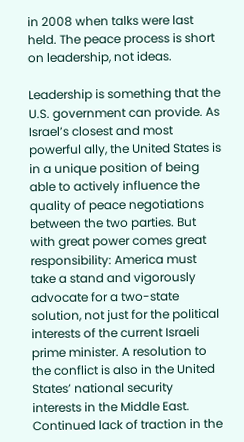in 2008 when talks were last held. The peace process is short on leadership, not ideas.

Leadership is something that the U.S. government can provide. As Israel’s closest and most powerful ally, the United States is in a unique position of being able to actively influence the quality of peace negotiations between the two parties. But with great power comes great responsibility: America must take a stand and vigorously advocate for a two-state solution, not just for the political interests of the current Israeli prime minister. A resolution to the conflict is also in the United States’ national security interests in the Middle East. Continued lack of traction in the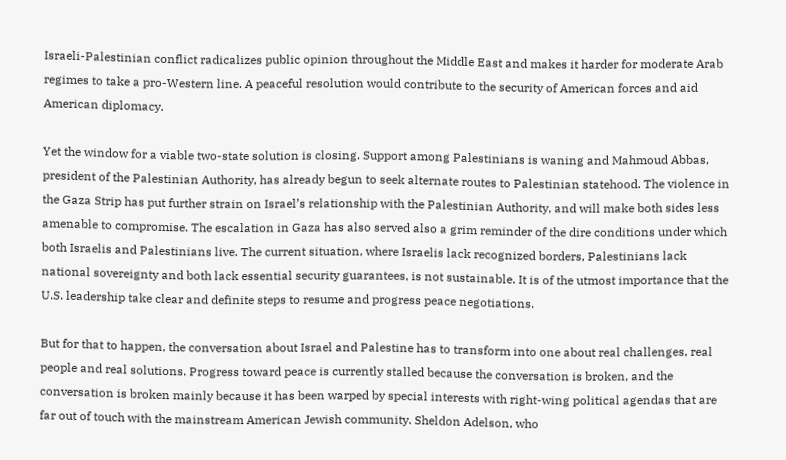Israeli-Palestinian conflict radicalizes public opinion throughout the Middle East and makes it harder for moderate Arab regimes to take a pro-Western line. A peaceful resolution would contribute to the security of American forces and aid American diplomacy.

Yet the window for a viable two-state solution is closing. Support among Palestinians is waning and Mahmoud Abbas, president of the Palestinian Authority, has already begun to seek alternate routes to Palestinian statehood. The violence in the Gaza Strip has put further strain on Israel’s relationship with the Palestinian Authority, and will make both sides less amenable to compromise. The escalation in Gaza has also served also a grim reminder of the dire conditions under which both Israelis and Palestinians live. The current situation, where Israelis lack recognized borders, Palestinians lack national sovereignty and both lack essential security guarantees, is not sustainable. It is of the utmost importance that the U.S. leadership take clear and definite steps to resume and progress peace negotiations.

But for that to happen, the conversation about Israel and Palestine has to transform into one about real challenges, real people and real solutions. Progress toward peace is currently stalled because the conversation is broken, and the conversation is broken mainly because it has been warped by special interests with right-wing political agendas that are far out of touch with the mainstream American Jewish community. Sheldon Adelson, who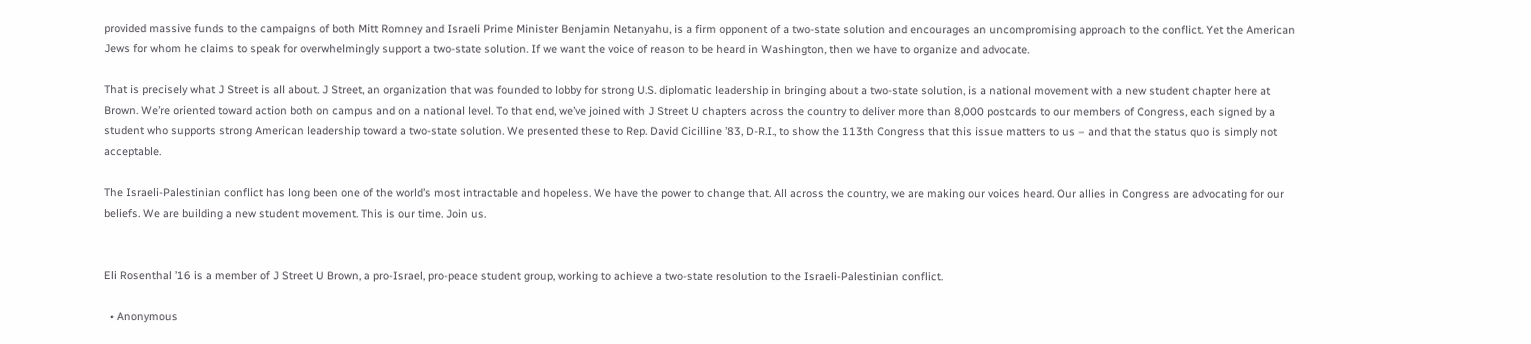provided massive funds to the campaigns of both Mitt Romney and Israeli Prime Minister Benjamin Netanyahu, is a firm opponent of a two-state solution and encourages an uncompromising approach to the conflict. Yet the American Jews for whom he claims to speak for overwhelmingly support a two-state solution. If we want the voice of reason to be heard in Washington, then we have to organize and advocate.

That is precisely what J Street is all about. J Street, an organization that was founded to lobby for strong U.S. diplomatic leadership in bringing about a two-state solution, is a national movement with a new student chapter here at Brown. We’re oriented toward action both on campus and on a national level. To that end, we’ve joined with J Street U chapters across the country to deliver more than 8,000 postcards to our members of Congress, each signed by a student who supports strong American leadership toward a two-state solution. We presented these to Rep. David Cicilline ’83, D-R.I., to show the 113th Congress that this issue matters to us – and that the status quo is simply not acceptable.

The Israeli-Palestinian conflict has long been one of the world’s most intractable and hopeless. We have the power to change that. All across the country, we are making our voices heard. Our allies in Congress are advocating for our beliefs. We are building a new student movement. This is our time. Join us.


Eli Rosenthal ’16 is a member of J Street U Brown, a pro-Israel, pro-peace student group, working to achieve a two-state resolution to the Israeli-Palestinian conflict.

  • Anonymous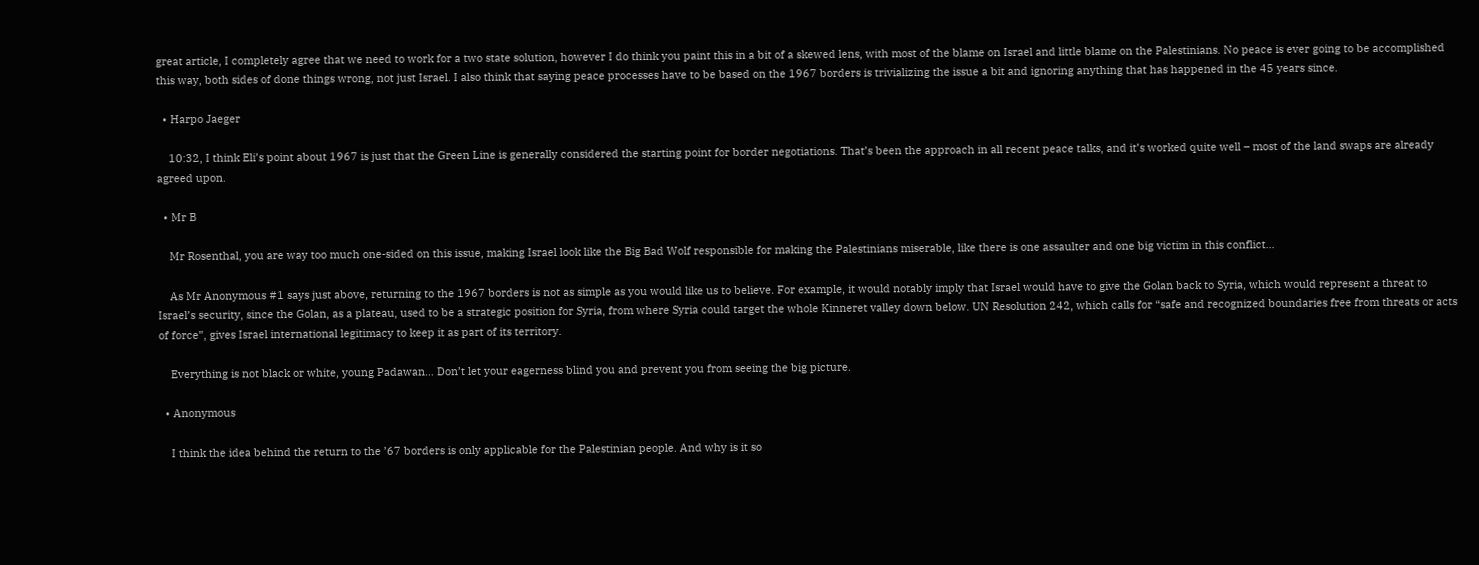great article, I completely agree that we need to work for a two state solution, however I do think you paint this in a bit of a skewed lens, with most of the blame on Israel and little blame on the Palestinians. No peace is ever going to be accomplished this way, both sides of done things wrong, not just Israel. I also think that saying peace processes have to be based on the 1967 borders is trivializing the issue a bit and ignoring anything that has happened in the 45 years since.

  • Harpo Jaeger

    10:32, I think Eli’s point about 1967 is just that the Green Line is generally considered the starting point for border negotiations. That’s been the approach in all recent peace talks, and it’s worked quite well – most of the land swaps are already agreed upon.

  • Mr B

    Mr Rosenthal, you are way too much one-sided on this issue, making Israel look like the Big Bad Wolf responsible for making the Palestinians miserable, like there is one assaulter and one big victim in this conflict…

    As Mr Anonymous #1 says just above, returning to the 1967 borders is not as simple as you would like us to believe. For example, it would notably imply that Israel would have to give the Golan back to Syria, which would represent a threat to Israel’s security, since the Golan, as a plateau, used to be a strategic position for Syria, from where Syria could target the whole Kinneret valley down below. UN Resolution 242, which calls for “safe and recognized boundaries free from threats or acts of force”, gives Israel international legitimacy to keep it as part of its territory.

    Everything is not black or white, young Padawan… Don’t let your eagerness blind you and prevent you from seeing the big picture.

  • Anonymous

    I think the idea behind the return to the ’67 borders is only applicable for the Palestinian people. And why is it so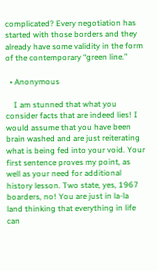complicated? Every negotiation has started with those borders and they already have some validity in the form of the contemporary “green line.”

  • Anonymous

    I am stunned that what you consider facts that are indeed lies! I would assume that you have been brain washed and are just reiterating what is being fed into your void. Your first sentence proves my point, as well as your need for additional history lesson. Two state, yes, 1967 boarders, no! You are just in la-la land thinking that everything in life can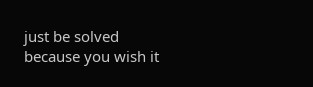just be solved because you wish it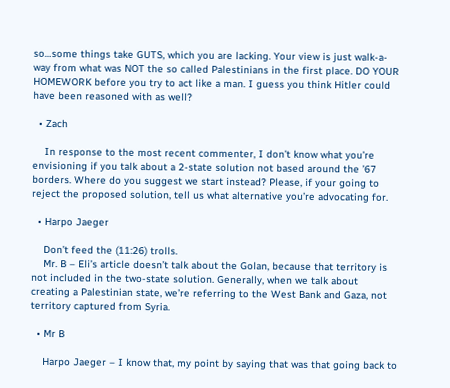so…some things take GUTS, which you are lacking. Your view is just walk-a-way from what was NOT the so called Palestinians in the first place. DO YOUR HOMEWORK before you try to act like a man. I guess you think Hitler could have been reasoned with as well?

  • Zach

    In response to the most recent commenter, I don’t know what you’re envisioning if you talk about a 2-state solution not based around the ’67 borders. Where do you suggest we start instead? Please, if your going to reject the proposed solution, tell us what alternative you’re advocating for.

  • Harpo Jaeger

    Don’t feed the (11:26) trolls.
    Mr. B – Eli’s article doesn’t talk about the Golan, because that territory is not included in the two-state solution. Generally, when we talk about creating a Palestinian state, we’re referring to the West Bank and Gaza, not territory captured from Syria.

  • Mr B

    Harpo Jaeger – I know that, my point by saying that was that going back to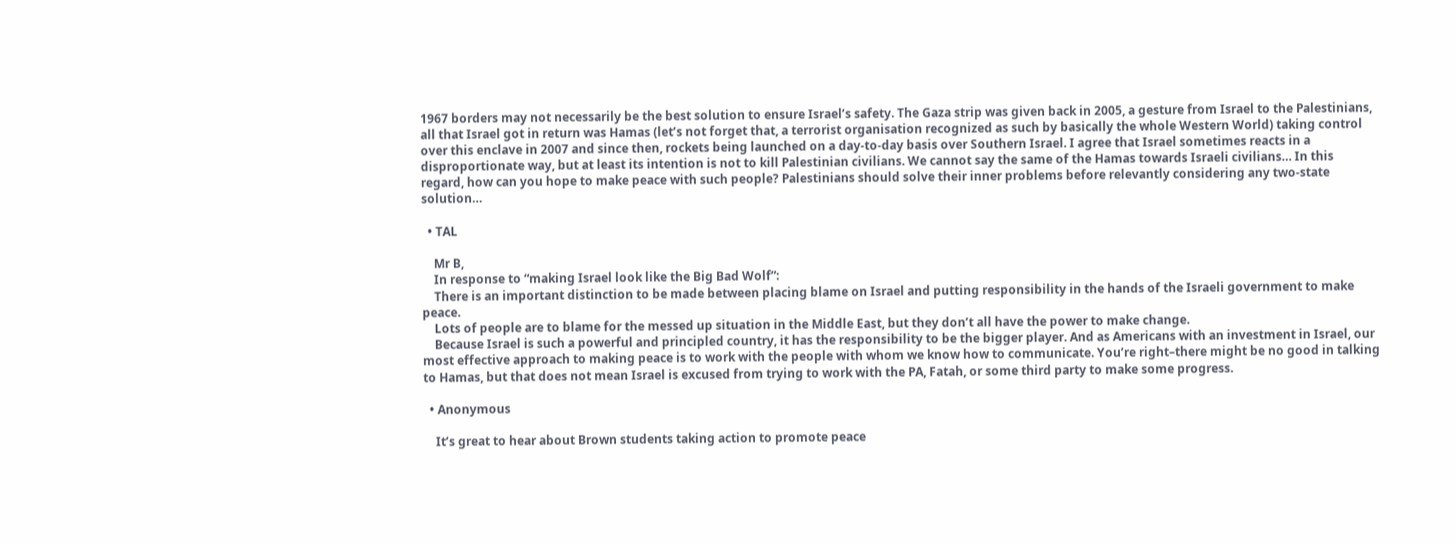1967 borders may not necessarily be the best solution to ensure Israel’s safety. The Gaza strip was given back in 2005, a gesture from Israel to the Palestinians, all that Israel got in return was Hamas (let’s not forget that, a terrorist organisation recognized as such by basically the whole Western World) taking control over this enclave in 2007 and since then, rockets being launched on a day-to-day basis over Southern Israel. I agree that Israel sometimes reacts in a disproportionate way, but at least its intention is not to kill Palestinian civilians. We cannot say the same of the Hamas towards Israeli civilians… In this regard, how can you hope to make peace with such people? Palestinians should solve their inner problems before relevantly considering any two-state solution…

  • TAL

    Mr B,
    In response to “making Israel look like the Big Bad Wolf”:
    There is an important distinction to be made between placing blame on Israel and putting responsibility in the hands of the Israeli government to make peace.
    Lots of people are to blame for the messed up situation in the Middle East, but they don’t all have the power to make change.
    Because Israel is such a powerful and principled country, it has the responsibility to be the bigger player. And as Americans with an investment in Israel, our most effective approach to making peace is to work with the people with whom we know how to communicate. You’re right–there might be no good in talking to Hamas, but that does not mean Israel is excused from trying to work with the PA, Fatah, or some third party to make some progress.

  • Anonymous

    It’s great to hear about Brown students taking action to promote peace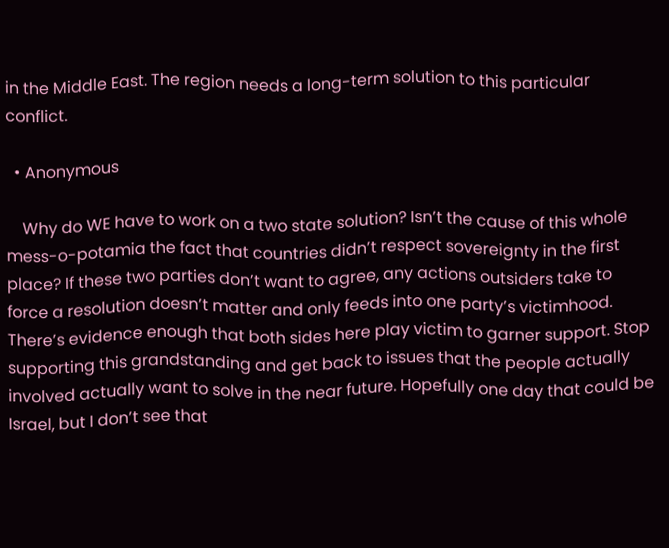in the Middle East. The region needs a long-term solution to this particular conflict.

  • Anonymous

    Why do WE have to work on a two state solution? Isn’t the cause of this whole mess-o-potamia the fact that countries didn’t respect sovereignty in the first place? If these two parties don’t want to agree, any actions outsiders take to force a resolution doesn’t matter and only feeds into one party’s victimhood. There’s evidence enough that both sides here play victim to garner support. Stop supporting this grandstanding and get back to issues that the people actually involved actually want to solve in the near future. Hopefully one day that could be Israel, but I don’t see that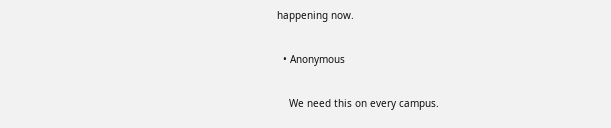happening now.

  • Anonymous

    We need this on every campus.